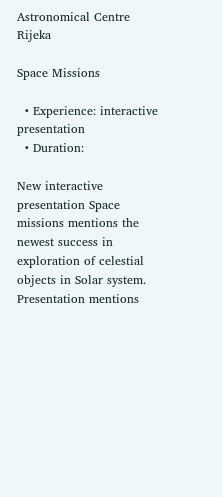Astronomical Centre Rijeka

Space Missions

  • Experience: interactive presentation
  • Duration:

New interactive presentation Space missions mentions the newest success in exploration of celestial objects in Solar system. Presentation mentions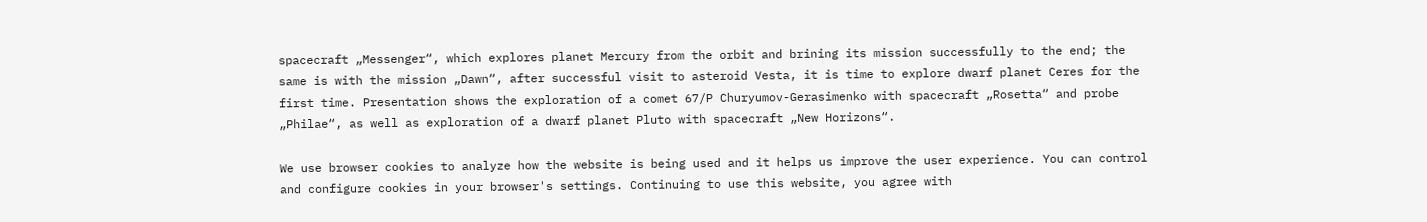spacecraft „Messenger“, which explores planet Mercury from the orbit and brining its mission successfully to the end; the same is with the mission „Dawn“, after successful visit to asteroid Vesta, it is time to explore dwarf planet Ceres for the first time. Presentation shows the exploration of a comet 67/P Churyumov-Gerasimenko with spacecraft „Rosetta“ and probe „Philae“, as well as exploration of a dwarf planet Pluto with spacecraft „New Horizons“.

We use browser cookies to analyze how the website is being used and it helps us improve the user experience. You can control and configure cookies in your browser's settings. Continuing to use this website, you agree with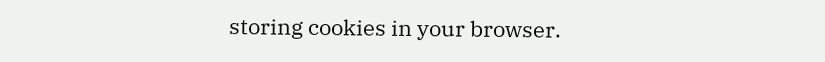storing cookies in your browser.